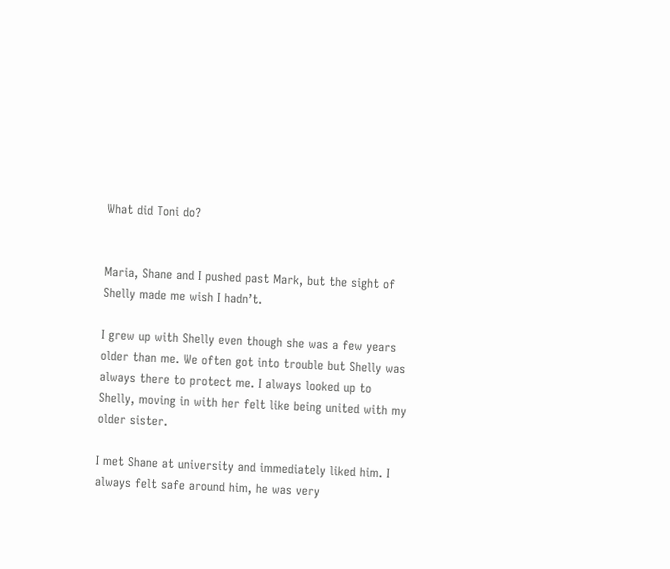What did Toni do?


Maria, Shane and I pushed past Mark, but the sight of Shelly made me wish I hadn’t.

I grew up with Shelly even though she was a few years older than me. We often got into trouble but Shelly was always there to protect me. I always looked up to Shelly, moving in with her felt like being united with my older sister.

I met Shane at university and immediately liked him. I always felt safe around him, he was very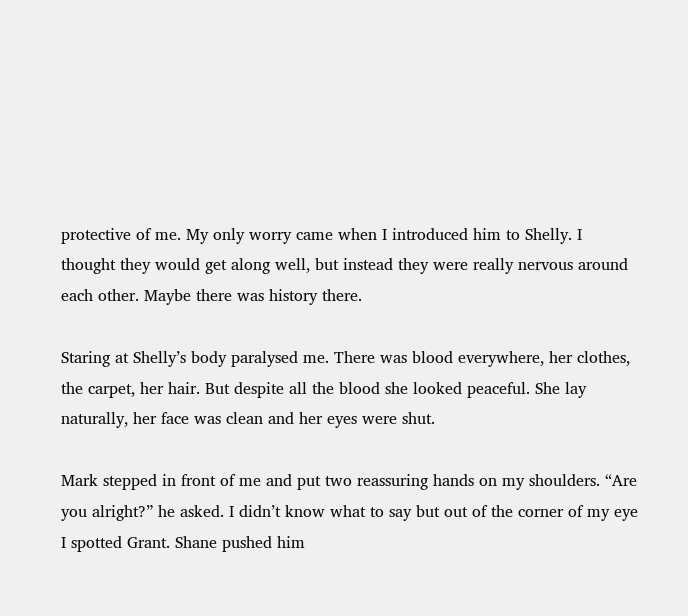protective of me. My only worry came when I introduced him to Shelly. I thought they would get along well, but instead they were really nervous around each other. Maybe there was history there.

Staring at Shelly’s body paralysed me. There was blood everywhere, her clothes, the carpet, her hair. But despite all the blood she looked peaceful. She lay naturally, her face was clean and her eyes were shut.

Mark stepped in front of me and put two reassuring hands on my shoulders. “Are you alright?” he asked. I didn’t know what to say but out of the corner of my eye I spotted Grant. Shane pushed him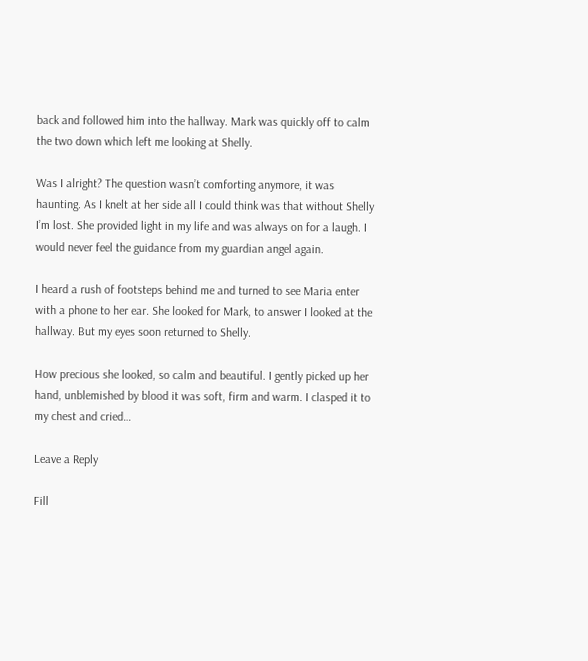back and followed him into the hallway. Mark was quickly off to calm the two down which left me looking at Shelly.

Was I alright? The question wasn’t comforting anymore, it was haunting. As I knelt at her side all I could think was that without Shelly I’m lost. She provided light in my life and was always on for a laugh. I would never feel the guidance from my guardian angel again.

I heard a rush of footsteps behind me and turned to see Maria enter with a phone to her ear. She looked for Mark, to answer I looked at the hallway. But my eyes soon returned to Shelly.

How precious she looked, so calm and beautiful. I gently picked up her hand, unblemished by blood it was soft, firm and warm. I clasped it to my chest and cried…

Leave a Reply

Fill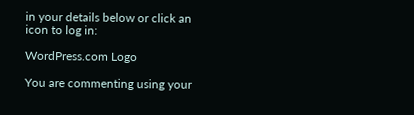in your details below or click an icon to log in:

WordPress.com Logo

You are commenting using your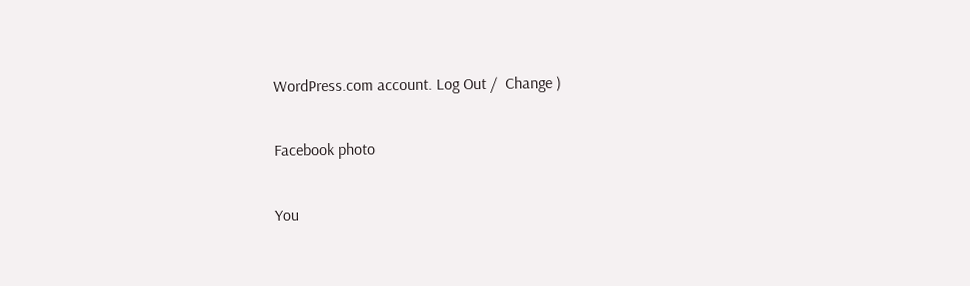WordPress.com account. Log Out /  Change )

Facebook photo

You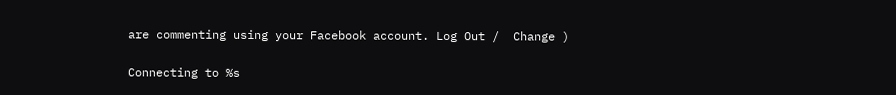are commenting using your Facebook account. Log Out /  Change )

Connecting to %s